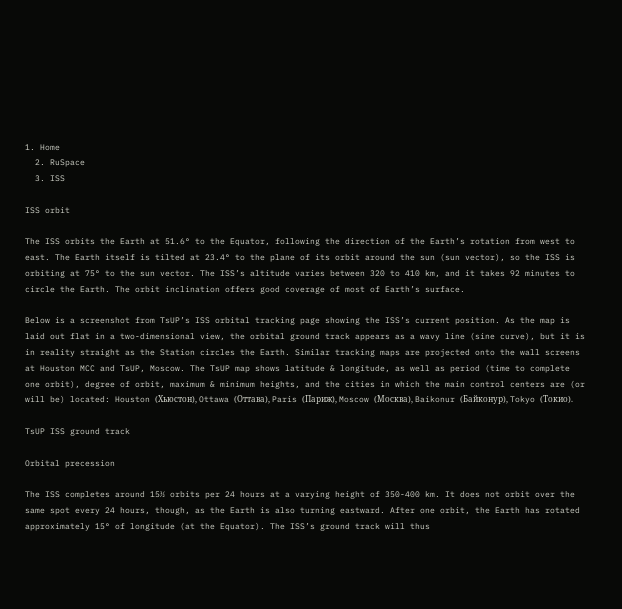1. Home
  2. RuSpace
  3. ISS

ISS orbit

The ISS orbits the Earth at 51.6° to the Equator, following the direction of the Earth’s rotation from west to east. The Earth itself is tilted at 23.4° to the plane of its orbit around the sun (sun vector), so the ISS is orbiting at 75° to the sun vector. The ISS’s altitude varies between 320 to 410 km, and it takes 92 minutes to circle the Earth. The orbit inclination offers good coverage of most of Earth’s surface.

Below is a screenshot from TsUP’s ISS orbital tracking page showing the ISS’s current position. As the map is laid out flat in a two-dimensional view, the orbital ground track appears as a wavy line (sine curve), but it is in reality straight as the Station circles the Earth. Similar tracking maps are projected onto the wall screens at Houston MCC and TsUP, Moscow. The TsUP map shows latitude & longitude, as well as period (time to complete one orbit), degree of orbit, maximum & minimum heights, and the cities in which the main control centers are (or will be) located: Houston (Хьюстон), Ottawa (Оттава), Paris (Париж), Moscow (Москва), Baikonur (Байконур), Tokyo (Токио).

TsUP ISS ground track

Orbital precession

The ISS completes around 15½ orbits per 24 hours at a varying height of 350-400 km. It does not orbit over the same spot every 24 hours, though, as the Earth is also turning eastward. After one orbit, the Earth has rotated approximately 15° of longitude (at the Equator). The ISS’s ground track will thus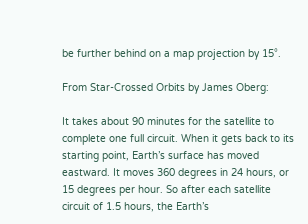be further behind on a map projection by 15°.

From Star-Crossed Orbits by James Oberg:

It takes about 90 minutes for the satellite to complete one full circuit. When it gets back to its starting point, Earth’s surface has moved eastward. It moves 360 degrees in 24 hours, or 15 degrees per hour. So after each satellite circuit of 1.5 hours, the Earth’s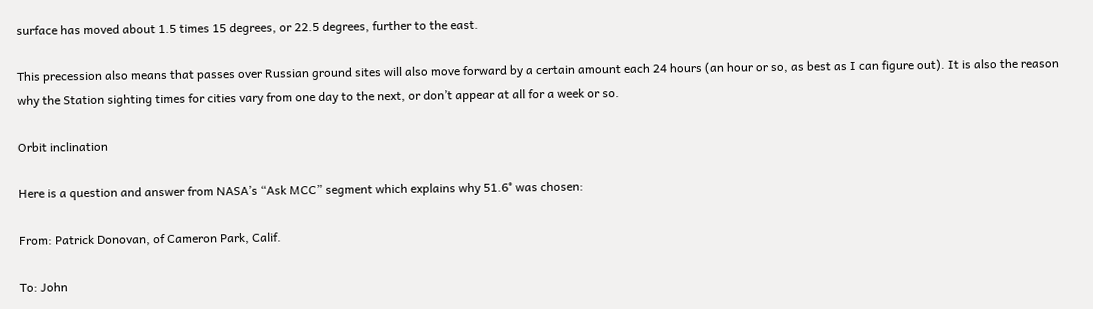surface has moved about 1.5 times 15 degrees, or 22.5 degrees, further to the east.

This precession also means that passes over Russian ground sites will also move forward by a certain amount each 24 hours (an hour or so, as best as I can figure out). It is also the reason why the Station sighting times for cities vary from one day to the next, or don’t appear at all for a week or so.

Orbit inclination

Here is a question and answer from NASA’s “Ask MCC” segment which explains why 51.6° was chosen:

From: Patrick Donovan, of Cameron Park, Calif.

To: John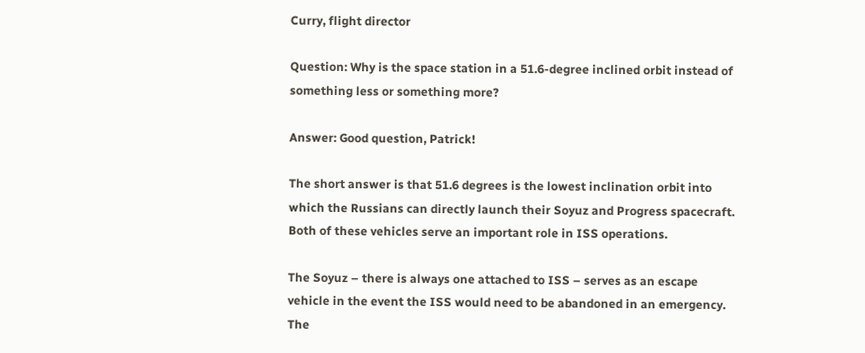Curry, flight director

Question: Why is the space station in a 51.6-degree inclined orbit instead of something less or something more?

Answer: Good question, Patrick!

The short answer is that 51.6 degrees is the lowest inclination orbit into which the Russians can directly launch their Soyuz and Progress spacecraft. Both of these vehicles serve an important role in ISS operations.

The Soyuz – there is always one attached to ISS – serves as an escape vehicle in the event the ISS would need to be abandoned in an emergency. The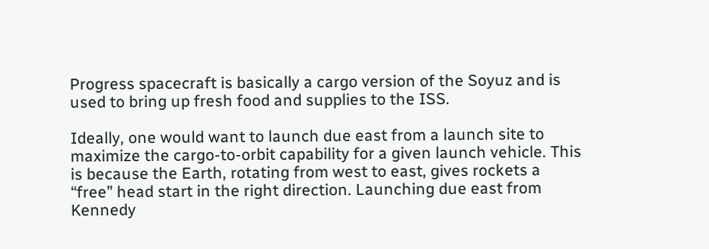Progress spacecraft is basically a cargo version of the Soyuz and is used to bring up fresh food and supplies to the ISS.

Ideally, one would want to launch due east from a launch site to maximize the cargo-to-orbit capability for a given launch vehicle. This is because the Earth, rotating from west to east, gives rockets a “free” head start in the right direction. Launching due east from Kennedy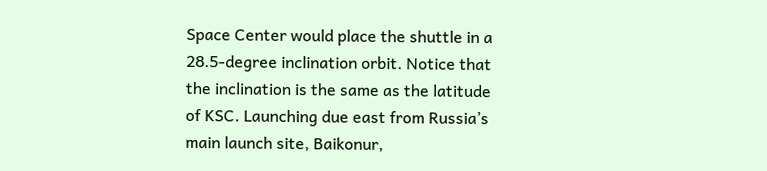Space Center would place the shuttle in a 28.5-degree inclination orbit. Notice that the inclination is the same as the latitude of KSC. Launching due east from Russia’s main launch site, Baikonur,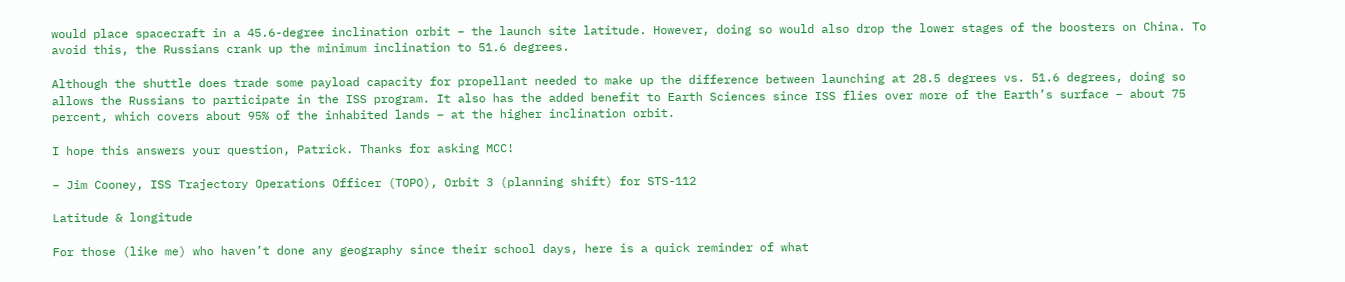would place spacecraft in a 45.6-degree inclination orbit – the launch site latitude. However, doing so would also drop the lower stages of the boosters on China. To avoid this, the Russians crank up the minimum inclination to 51.6 degrees.

Although the shuttle does trade some payload capacity for propellant needed to make up the difference between launching at 28.5 degrees vs. 51.6 degrees, doing so allows the Russians to participate in the ISS program. It also has the added benefit to Earth Sciences since ISS flies over more of the Earth’s surface – about 75 percent, which covers about 95% of the inhabited lands – at the higher inclination orbit.

I hope this answers your question, Patrick. Thanks for asking MCC!

– Jim Cooney, ISS Trajectory Operations Officer (TOPO), Orbit 3 (planning shift) for STS-112

Latitude & longitude

For those (like me) who haven’t done any geography since their school days, here is a quick reminder of what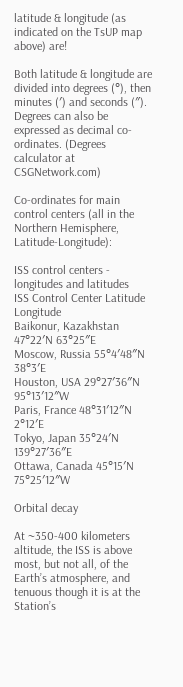latitude & longitude (as indicated on the TsUP map above) are!

Both latitude & longitude are divided into degrees (°), then minutes (′) and seconds (″). Degrees can also be expressed as decimal co-ordinates. (Degrees calculator at CSGNetwork.com)

Co-ordinates for main control centers (all in the Northern Hemisphere, Latitude-Longitude):

ISS control centers - longitudes and latitudes
ISS Control Center Latitude Longitude
Baikonur, Kazakhstan 47°22′N 63°25″E
Moscow, Russia 55°4′48″N 38°3′E
Houston, USA 29°27′36″N 95°13′12″W
Paris, France 48°31′12″N 2°12′E
Tokyo, Japan 35°24′N 139°27′36″E
Ottawa, Canada 45°15′N 75°25′12″W

Orbital decay

At ~350-400 kilometers altitude, the ISS is above most, but not all, of the Earth’s atmosphere, and tenuous though it is at the Station’s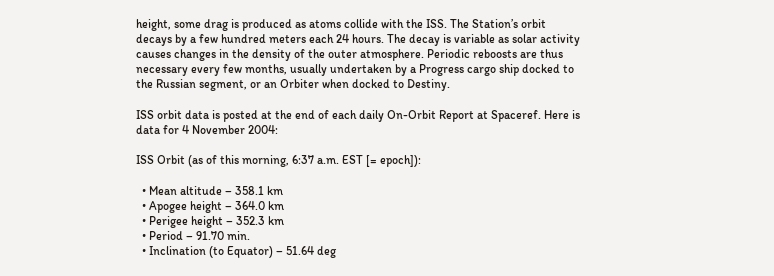height, some drag is produced as atoms collide with the ISS. The Station’s orbit decays by a few hundred meters each 24 hours. The decay is variable as solar activity causes changes in the density of the outer atmosphere. Periodic reboosts are thus necessary every few months, usually undertaken by a Progress cargo ship docked to the Russian segment, or an Orbiter when docked to Destiny.

ISS orbit data is posted at the end of each daily On-Orbit Report at Spaceref. Here is data for 4 November 2004:

ISS Orbit (as of this morning, 6:37 a.m. EST [= epoch]):

  • Mean altitude – 358.1 km
  • Apogee height – 364.0 km
  • Perigee height – 352.3 km
  • Period – 91.70 min.
  • Inclination (to Equator) – 51.64 deg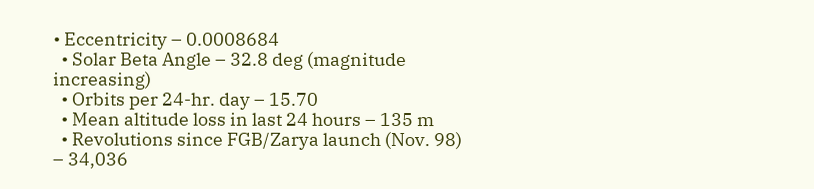• Eccentricity – 0.0008684
  • Solar Beta Angle – 32.8 deg (magnitude increasing)
  • Orbits per 24-hr. day – 15.70
  • Mean altitude loss in last 24 hours – 135 m
  • Revolutions since FGB/Zarya launch (Nov. 98) – 34,036